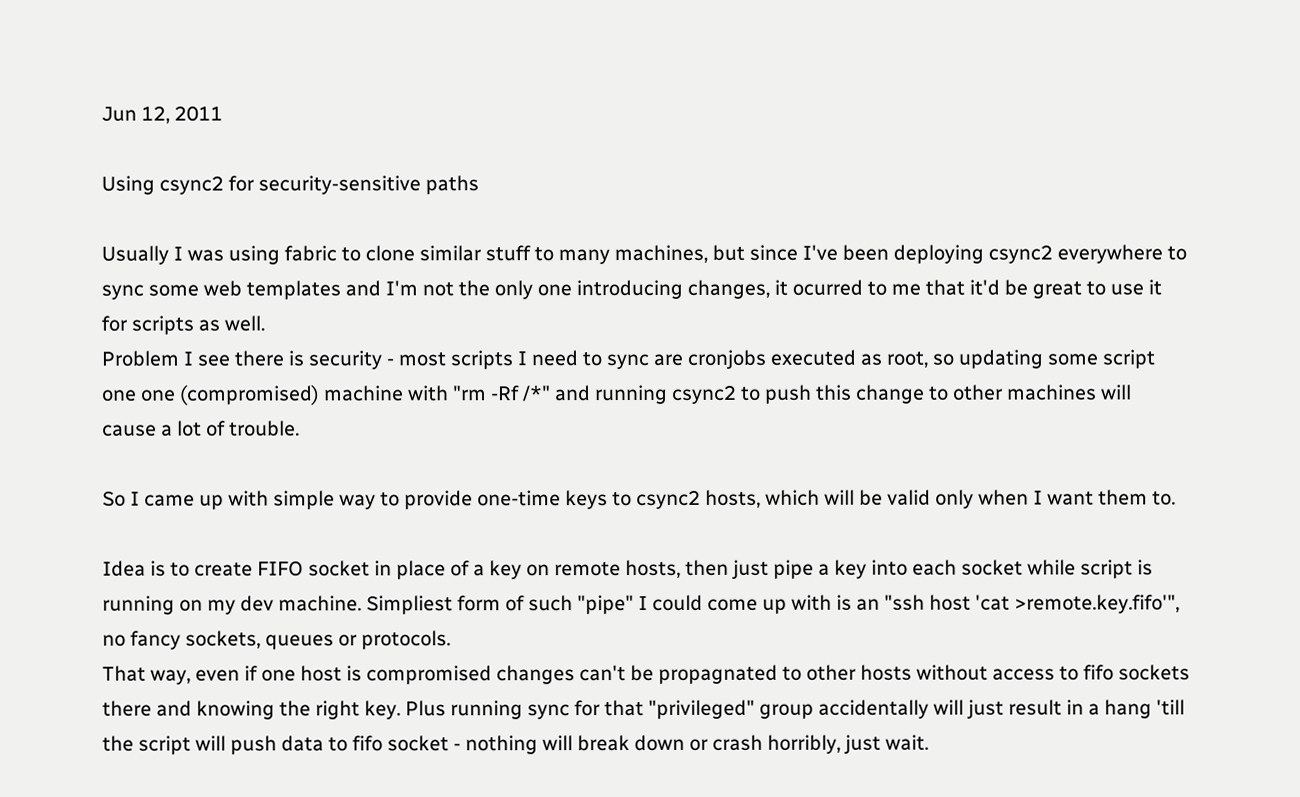Jun 12, 2011

Using csync2 for security-sensitive paths

Usually I was using fabric to clone similar stuff to many machines, but since I've been deploying csync2 everywhere to sync some web templates and I'm not the only one introducing changes, it ocurred to me that it'd be great to use it for scripts as well.
Problem I see there is security - most scripts I need to sync are cronjobs executed as root, so updating some script one one (compromised) machine with "rm -Rf /*" and running csync2 to push this change to other machines will cause a lot of trouble.

So I came up with simple way to provide one-time keys to csync2 hosts, which will be valid only when I want them to.

Idea is to create FIFO socket in place of a key on remote hosts, then just pipe a key into each socket while script is running on my dev machine. Simpliest form of such "pipe" I could come up with is an "ssh host 'cat >remote.key.fifo'", no fancy sockets, queues or protocols.
That way, even if one host is compromised changes can't be propagnated to other hosts without access to fifo sockets there and knowing the right key. Plus running sync for that "privileged" group accidentally will just result in a hang 'till the script will push data to fifo socket - nothing will break down or crash horribly, just wait.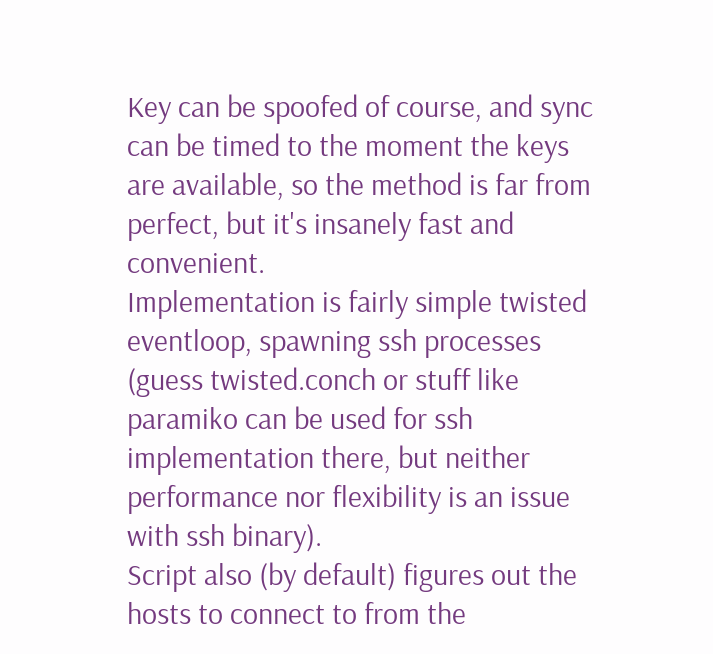Key can be spoofed of course, and sync can be timed to the moment the keys are available, so the method is far from perfect, but it's insanely fast and convenient.
Implementation is fairly simple twisted eventloop, spawning ssh processes (guess twisted.conch or stuff like paramiko can be used for ssh implementation there, but neither performance nor flexibility is an issue with ssh binary).
Script also (by default) figures out the hosts to connect to from the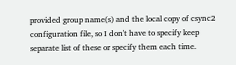provided group name(s) and the local copy of csync2 configuration file, so I don't have to specify keep separate list of these or specify them each time.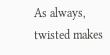As always, twisted makes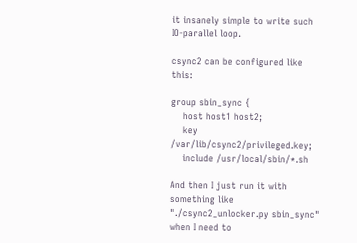it insanely simple to write such IO-parallel loop.

csync2 can be configured like this:

group sbin_sync {
    host host1 host2;
    key /var/lib/csync2/privileged.key;
    include /usr/local/sbin/*.sh

And then I just run it with something like "./csync2_unlocker.py sbin_sync" when I need to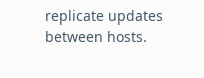replicate updates between hosts.